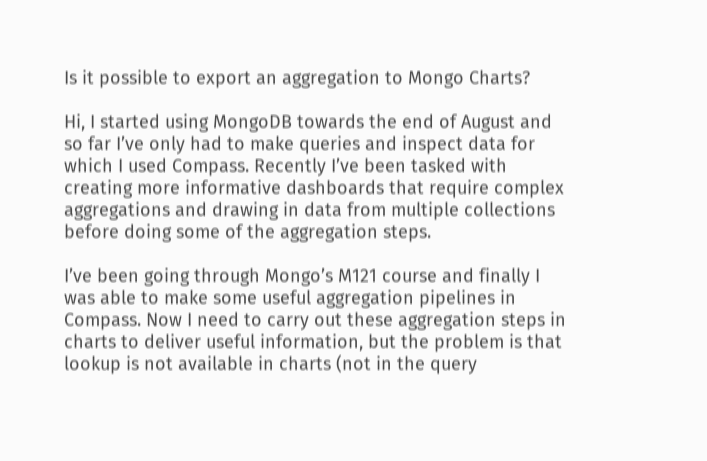Is it possible to export an aggregation to Mongo Charts?

Hi, I started using MongoDB towards the end of August and so far I’ve only had to make queries and inspect data for which I used Compass. Recently I’ve been tasked with creating more informative dashboards that require complex aggregations and drawing in data from multiple collections before doing some of the aggregation steps.

I’ve been going through Mongo’s M121 course and finally I was able to make some useful aggregation pipelines in Compass. Now I need to carry out these aggregation steps in charts to deliver useful information, but the problem is that lookup is not available in charts (not in the query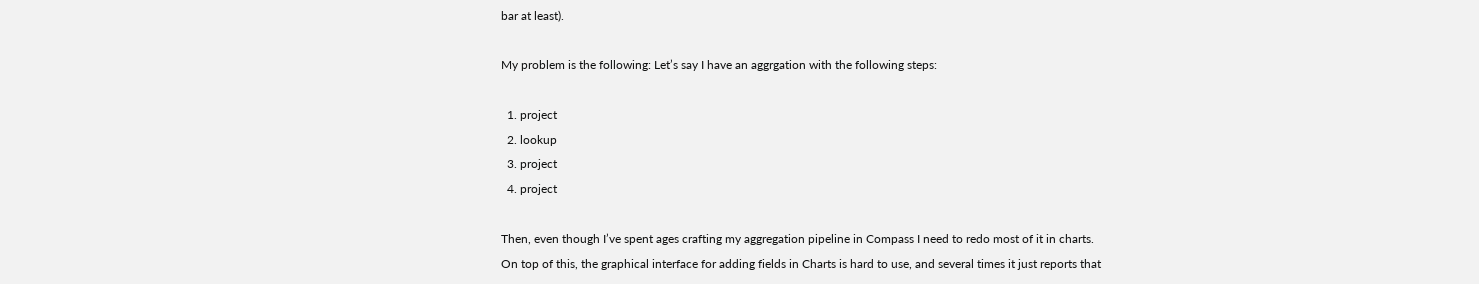bar at least).

My problem is the following: Let’s say I have an aggrgation with the following steps:

  1. project
  2. lookup
  3. project
  4. project

Then, even though I’ve spent ages crafting my aggregation pipeline in Compass I need to redo most of it in charts. On top of this, the graphical interface for adding fields in Charts is hard to use, and several times it just reports that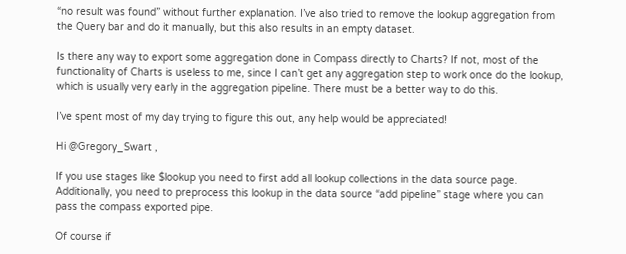“no result was found” without further explanation. I’ve also tried to remove the lookup aggregation from the Query bar and do it manually, but this also results in an empty dataset.

Is there any way to export some aggregation done in Compass directly to Charts? If not, most of the functionality of Charts is useless to me, since I can’t get any aggregation step to work once do the lookup, which is usually very early in the aggregation pipeline. There must be a better way to do this.

I’ve spent most of my day trying to figure this out, any help would be appreciated!

Hi @Gregory_Swart ,

If you use stages like $lookup you need to first add all lookup collections in the data source page. Additionally, you need to preprocess this lookup in the data source “add pipeline” stage where you can pass the compass exported pipe.

Of course if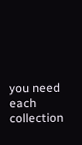you need each collection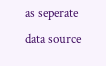as seperate data source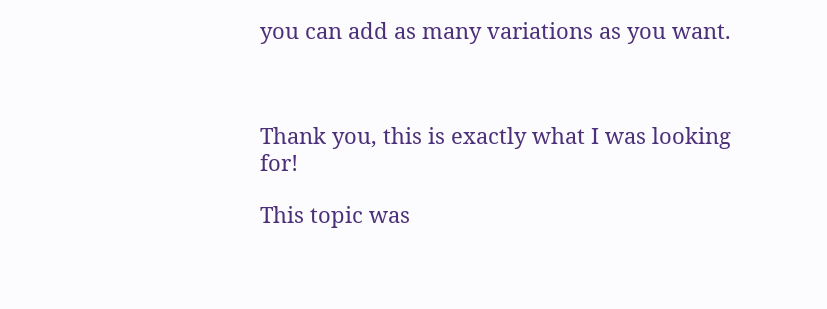you can add as many variations as you want.



Thank you, this is exactly what I was looking for!

This topic was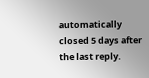automatically closed 5 days after the last reply.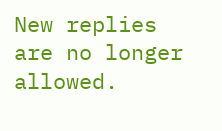New replies are no longer allowed.